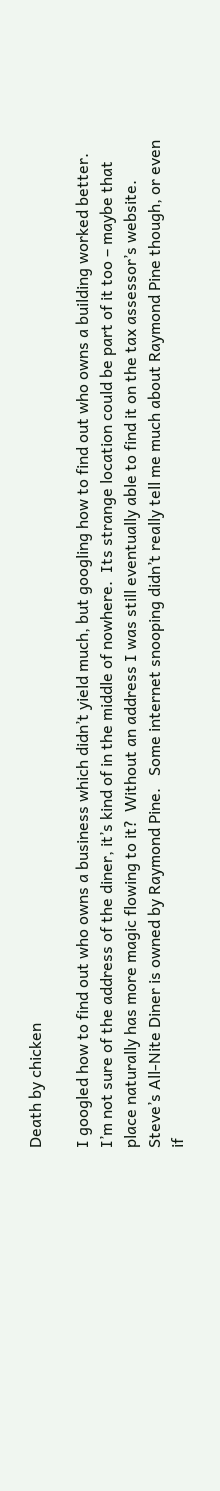Death by chicken

I googled how to find out who owns a business which didn’t yield much, but googling how to find out who owns a building worked better.  I’m not sure of the address of the diner, it’s kind of in the middle of nowhere.  Its strange location could be part of it too – maybe that place naturally has more magic flowing to it?  Without an address I was still eventually able to find it on the tax assessor’s website.  Steve’s All-Nite Diner is owned by Raymond Pine.   Some internet snooping didn’t really tell me much about Raymond Pine though, or even if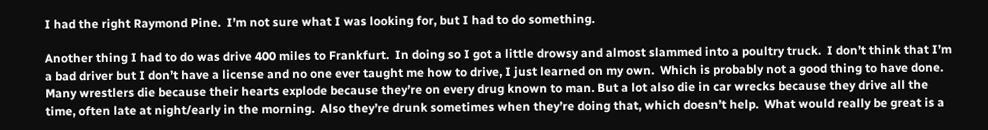I had the right Raymond Pine.  I’m not sure what I was looking for, but I had to do something.

Another thing I had to do was drive 400 miles to Frankfurt.  In doing so I got a little drowsy and almost slammed into a poultry truck.  I don’t think that I’m a bad driver but I don’t have a license and no one ever taught me how to drive, I just learned on my own.  Which is probably not a good thing to have done.  Many wrestlers die because their hearts explode because they’re on every drug known to man. But a lot also die in car wrecks because they drive all the time, often late at night/early in the morning.  Also they’re drunk sometimes when they’re doing that, which doesn’t help.  What would really be great is a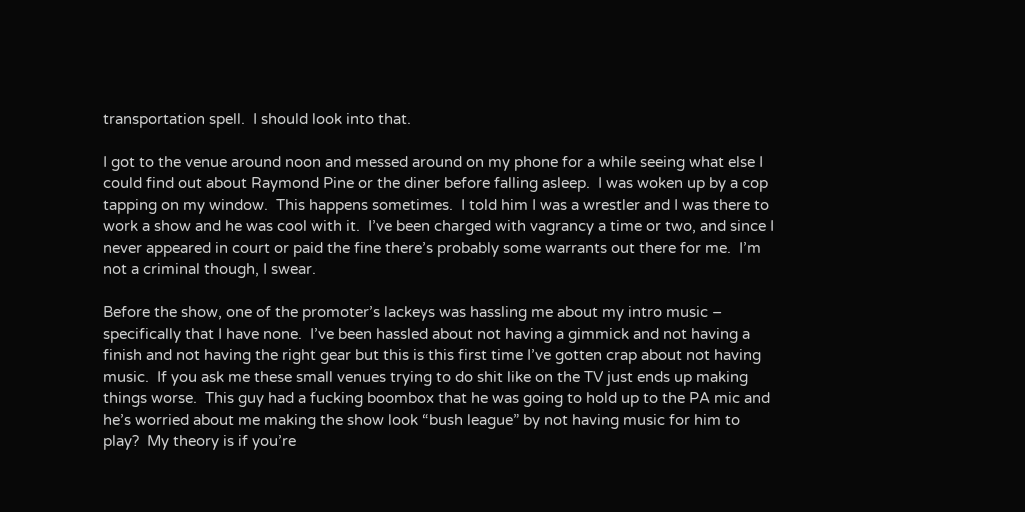transportation spell.  I should look into that.

I got to the venue around noon and messed around on my phone for a while seeing what else I could find out about Raymond Pine or the diner before falling asleep.  I was woken up by a cop tapping on my window.  This happens sometimes.  I told him I was a wrestler and I was there to work a show and he was cool with it.  I’ve been charged with vagrancy a time or two, and since I never appeared in court or paid the fine there’s probably some warrants out there for me.  I’m not a criminal though, I swear.

Before the show, one of the promoter’s lackeys was hassling me about my intro music – specifically that I have none.  I’ve been hassled about not having a gimmick and not having a finish and not having the right gear but this is this first time I’ve gotten crap about not having music.  If you ask me these small venues trying to do shit like on the TV just ends up making things worse.  This guy had a fucking boombox that he was going to hold up to the PA mic and he’s worried about me making the show look “bush league” by not having music for him to play?  My theory is if you’re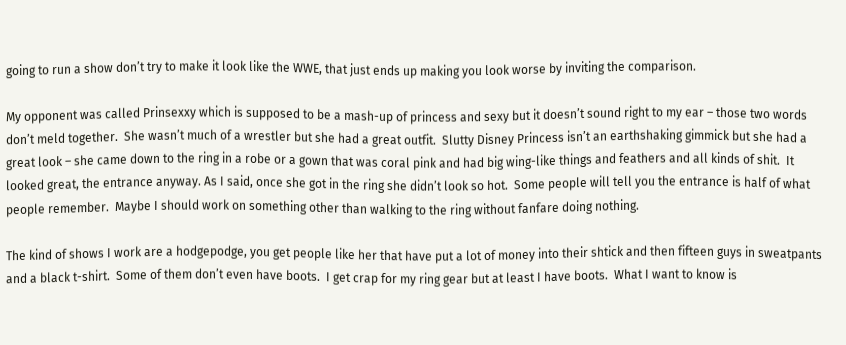going to run a show don’t try to make it look like the WWE, that just ends up making you look worse by inviting the comparison.

My opponent was called Prinsexxy which is supposed to be a mash-up of princess and sexy but it doesn’t sound right to my ear – those two words don’t meld together.  She wasn’t much of a wrestler but she had a great outfit.  Slutty Disney Princess isn’t an earthshaking gimmick but she had a great look – she came down to the ring in a robe or a gown that was coral pink and had big wing-like things and feathers and all kinds of shit.  It looked great, the entrance anyway. As I said, once she got in the ring she didn’t look so hot.  Some people will tell you the entrance is half of what people remember.  Maybe I should work on something other than walking to the ring without fanfare doing nothing.

The kind of shows I work are a hodgepodge, you get people like her that have put a lot of money into their shtick and then fifteen guys in sweatpants and a black t-shirt.  Some of them don’t even have boots.  I get crap for my ring gear but at least I have boots.  What I want to know is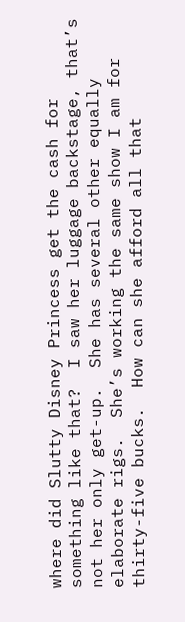where did Slutty Disney Princess get the cash for something like that?  I saw her luggage backstage, that’s not her only get-up.  She has several other equally elaborate rigs.  She’s working the same show I am for thirty-five bucks.  How can she afford all that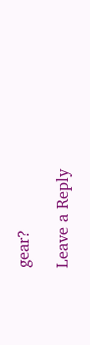gear?

Leave a Reply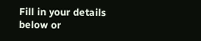Fill in your details below or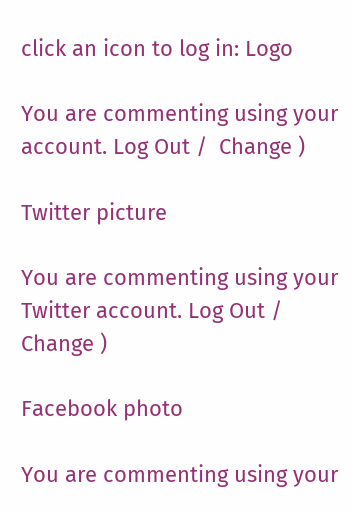click an icon to log in: Logo

You are commenting using your account. Log Out /  Change )

Twitter picture

You are commenting using your Twitter account. Log Out /  Change )

Facebook photo

You are commenting using your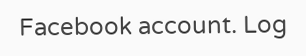Facebook account. Log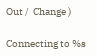Out /  Change )

Connecting to %s